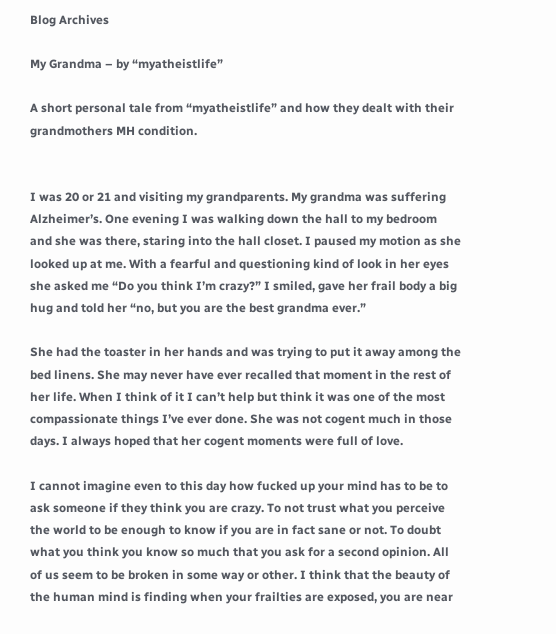Blog Archives

My Grandma – by “myatheistlife”

A short personal tale from “myatheistlife” and how they dealt with their grandmothers MH condition.


I was 20 or 21 and visiting my grandparents. My grandma was suffering Alzheimer’s. One evening I was walking down the hall to my bedroom and she was there, staring into the hall closet. I paused my motion as she looked up at me. With a fearful and questioning kind of look in her eyes she asked me “Do you think I’m crazy?” I smiled, gave her frail body a big hug and told her “no, but you are the best grandma ever.”

She had the toaster in her hands and was trying to put it away among the bed linens. She may never have ever recalled that moment in the rest of her life. When I think of it I can’t help but think it was one of the most compassionate things I’ve ever done. She was not cogent much in those days. I always hoped that her cogent moments were full of love.

I cannot imagine even to this day how fucked up your mind has to be to ask someone if they think you are crazy. To not trust what you perceive the world to be enough to know if you are in fact sane or not. To doubt what you think you know so much that you ask for a second opinion. All of us seem to be broken in some way or other. I think that the beauty of the human mind is finding when your frailties are exposed, you are near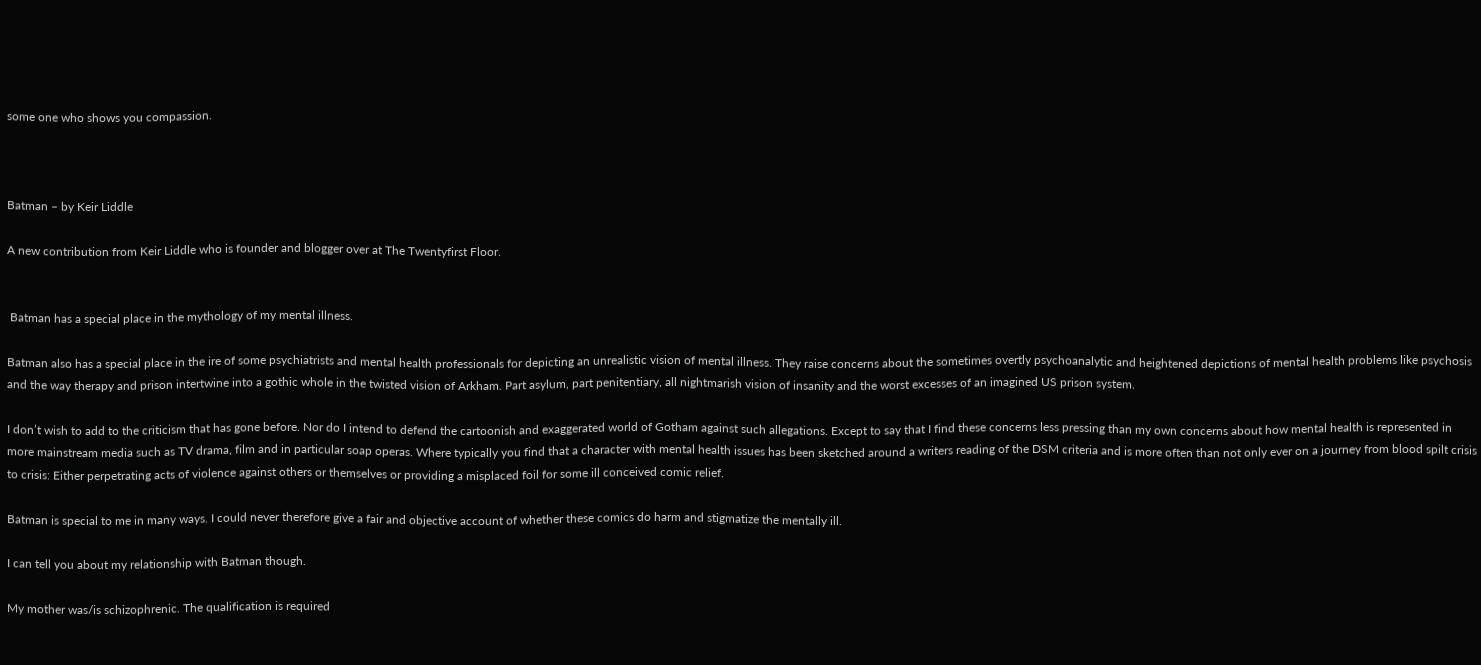some one who shows you compassion.



Batman – by Keir Liddle

A new contribution from Keir Liddle who is founder and blogger over at The Twentyfirst Floor.


 Batman has a special place in the mythology of my mental illness.

Batman also has a special place in the ire of some psychiatrists and mental health professionals for depicting an unrealistic vision of mental illness. They raise concerns about the sometimes overtly psychoanalytic and heightened depictions of mental health problems like psychosis and the way therapy and prison intertwine into a gothic whole in the twisted vision of Arkham. Part asylum, part penitentiary, all nightmarish vision of insanity and the worst excesses of an imagined US prison system.

I don’t wish to add to the criticism that has gone before. Nor do I intend to defend the cartoonish and exaggerated world of Gotham against such allegations. Except to say that I find these concerns less pressing than my own concerns about how mental health is represented in more mainstream media such as TV drama, film and in particular soap operas. Where typically you find that a character with mental health issues has been sketched around a writers reading of the DSM criteria and is more often than not only ever on a journey from blood spilt crisis to crisis: Either perpetrating acts of violence against others or themselves or providing a misplaced foil for some ill conceived comic relief.

Batman is special to me in many ways. I could never therefore give a fair and objective account of whether these comics do harm and stigmatize the mentally ill.

I can tell you about my relationship with Batman though.

My mother was/is schizophrenic. The qualification is required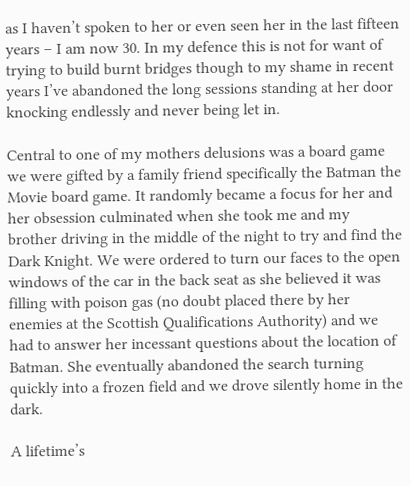as I haven’t spoken to her or even seen her in the last fifteen years – I am now 30. In my defence this is not for want of trying to build burnt bridges though to my shame in recent years I’ve abandoned the long sessions standing at her door knocking endlessly and never being let in.

Central to one of my mothers delusions was a board game we were gifted by a family friend specifically the Batman the Movie board game. It randomly became a focus for her and her obsession culminated when she took me and my brother driving in the middle of the night to try and find the Dark Knight. We were ordered to turn our faces to the open windows of the car in the back seat as she believed it was filling with poison gas (no doubt placed there by her enemies at the Scottish Qualifications Authority) and we had to answer her incessant questions about the location of Batman. She eventually abandoned the search turning quickly into a frozen field and we drove silently home in the dark.

A lifetime’s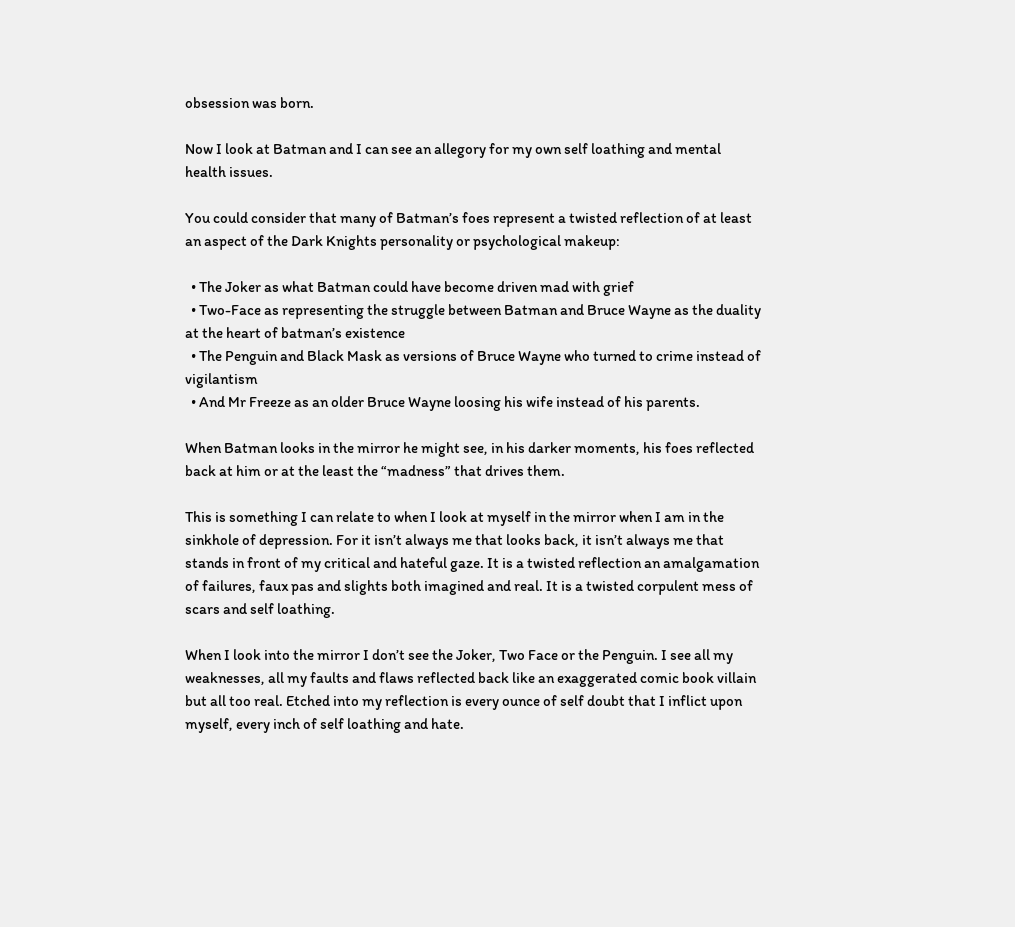obsession was born.

Now I look at Batman and I can see an allegory for my own self loathing and mental health issues.

You could consider that many of Batman’s foes represent a twisted reflection of at least an aspect of the Dark Knights personality or psychological makeup:

  • The Joker as what Batman could have become driven mad with grief
  • Two-Face as representing the struggle between Batman and Bruce Wayne as the duality at the heart of batman’s existence
  • The Penguin and Black Mask as versions of Bruce Wayne who turned to crime instead of vigilantism
  • And Mr Freeze as an older Bruce Wayne loosing his wife instead of his parents.

When Batman looks in the mirror he might see, in his darker moments, his foes reflected back at him or at the least the “madness” that drives them.

This is something I can relate to when I look at myself in the mirror when I am in the sinkhole of depression. For it isn’t always me that looks back, it isn’t always me that stands in front of my critical and hateful gaze. It is a twisted reflection an amalgamation of failures, faux pas and slights both imagined and real. It is a twisted corpulent mess of scars and self loathing.

When I look into the mirror I don’t see the Joker, Two Face or the Penguin. I see all my weaknesses, all my faults and flaws reflected back like an exaggerated comic book villain but all too real. Etched into my reflection is every ounce of self doubt that I inflict upon myself, every inch of self loathing and hate.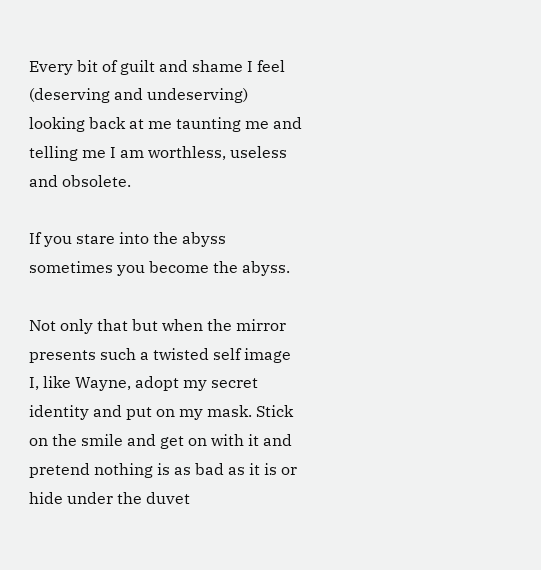Every bit of guilt and shame I feel (deserving and undeserving) looking back at me taunting me and telling me I am worthless, useless and obsolete.

If you stare into the abyss sometimes you become the abyss.

Not only that but when the mirror presents such a twisted self image I, like Wayne, adopt my secret identity and put on my mask. Stick on the smile and get on with it and pretend nothing is as bad as it is or hide under the duvet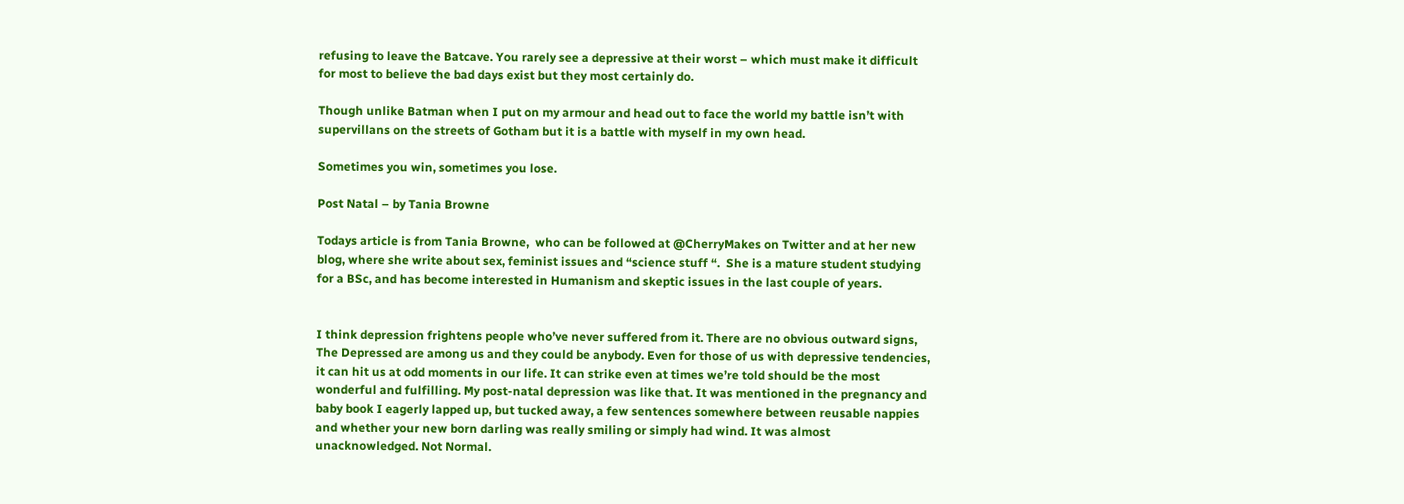refusing to leave the Batcave. You rarely see a depressive at their worst – which must make it difficult for most to believe the bad days exist but they most certainly do.

Though unlike Batman when I put on my armour and head out to face the world my battle isn’t with supervillans on the streets of Gotham but it is a battle with myself in my own head.

Sometimes you win, sometimes you lose.

Post Natal – by Tania Browne

Todays article is from Tania Browne,  who can be followed at @CherryMakes on Twitter and at her new blog, where she write about sex, feminist issues and “science stuff “.  She is a mature student studying for a BSc, and has become interested in Humanism and skeptic issues in the last couple of years.


I think depression frightens people who’ve never suffered from it. There are no obvious outward signs, The Depressed are among us and they could be anybody. Even for those of us with depressive tendencies, it can hit us at odd moments in our life. It can strike even at times we’re told should be the most wonderful and fulfilling. My post-natal depression was like that. It was mentioned in the pregnancy and baby book I eagerly lapped up, but tucked away, a few sentences somewhere between reusable nappies and whether your new born darling was really smiling or simply had wind. It was almost unacknowledged. Not Normal.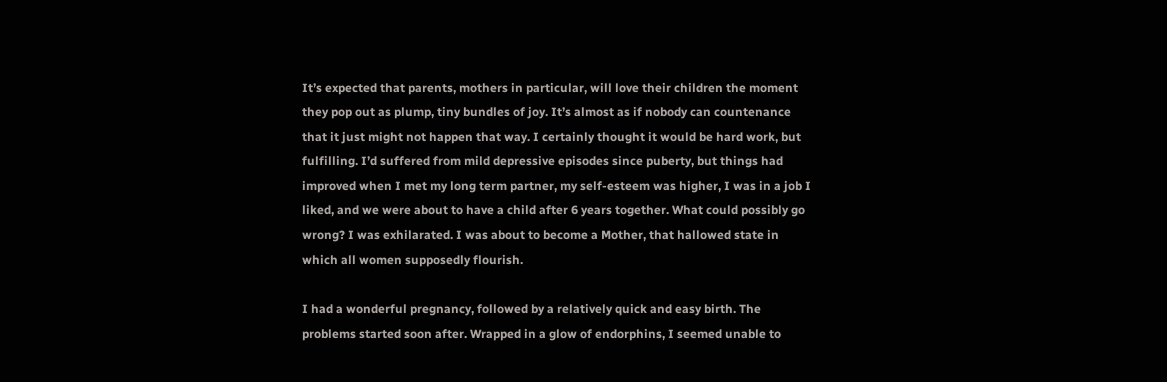It’s expected that parents, mothers in particular, will love their children the moment they pop out as plump, tiny bundles of joy. It’s almost as if nobody can countenance that it just might not happen that way. I certainly thought it would be hard work, but fulfilling. I’d suffered from mild depressive episodes since puberty, but things had improved when I met my long term partner, my self-esteem was higher, I was in a job I liked, and we were about to have a child after 6 years together. What could possibly go wrong? I was exhilarated. I was about to become a Mother, that hallowed state in which all women supposedly flourish.

I had a wonderful pregnancy, followed by a relatively quick and easy birth. The problems started soon after. Wrapped in a glow of endorphins, I seemed unable to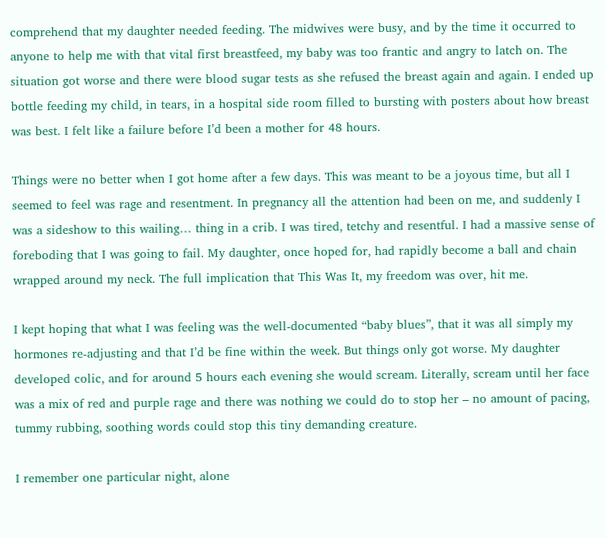comprehend that my daughter needed feeding. The midwives were busy, and by the time it occurred to anyone to help me with that vital first breastfeed, my baby was too frantic and angry to latch on. The situation got worse and there were blood sugar tests as she refused the breast again and again. I ended up bottle feeding my child, in tears, in a hospital side room filled to bursting with posters about how breast was best. I felt like a failure before I’d been a mother for 48 hours.

Things were no better when I got home after a few days. This was meant to be a joyous time, but all I seemed to feel was rage and resentment. In pregnancy all the attention had been on me, and suddenly I was a sideshow to this wailing… thing in a crib. I was tired, tetchy and resentful. I had a massive sense of foreboding that I was going to fail. My daughter, once hoped for, had rapidly become a ball and chain wrapped around my neck. The full implication that This Was It, my freedom was over, hit me.

I kept hoping that what I was feeling was the well-documented “baby blues”, that it was all simply my hormones re-adjusting and that I’d be fine within the week. But things only got worse. My daughter developed colic, and for around 5 hours each evening she would scream. Literally, scream until her face was a mix of red and purple rage and there was nothing we could do to stop her – no amount of pacing, tummy rubbing, soothing words could stop this tiny demanding creature.

I remember one particular night, alone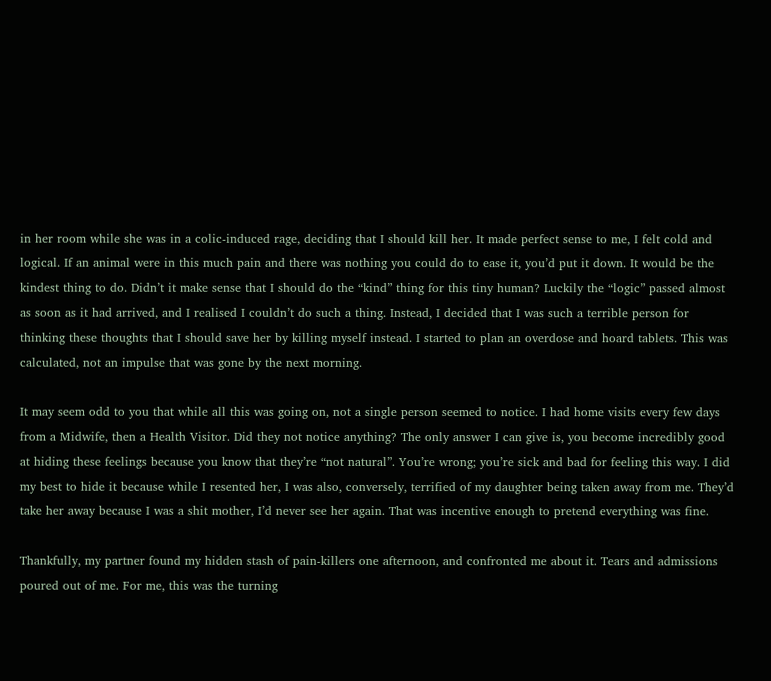in her room while she was in a colic-induced rage, deciding that I should kill her. It made perfect sense to me, I felt cold and logical. If an animal were in this much pain and there was nothing you could do to ease it, you’d put it down. It would be the kindest thing to do. Didn’t it make sense that I should do the “kind” thing for this tiny human? Luckily the “logic” passed almost as soon as it had arrived, and I realised I couldn’t do such a thing. Instead, I decided that I was such a terrible person for thinking these thoughts that I should save her by killing myself instead. I started to plan an overdose and hoard tablets. This was calculated, not an impulse that was gone by the next morning.

It may seem odd to you that while all this was going on, not a single person seemed to notice. I had home visits every few days from a Midwife, then a Health Visitor. Did they not notice anything? The only answer I can give is, you become incredibly good at hiding these feelings because you know that they’re “not natural”. You’re wrong; you’re sick and bad for feeling this way. I did my best to hide it because while I resented her, I was also, conversely, terrified of my daughter being taken away from me. They’d take her away because I was a shit mother, I’d never see her again. That was incentive enough to pretend everything was fine.

Thankfully, my partner found my hidden stash of pain-killers one afternoon, and confronted me about it. Tears and admissions poured out of me. For me, this was the turning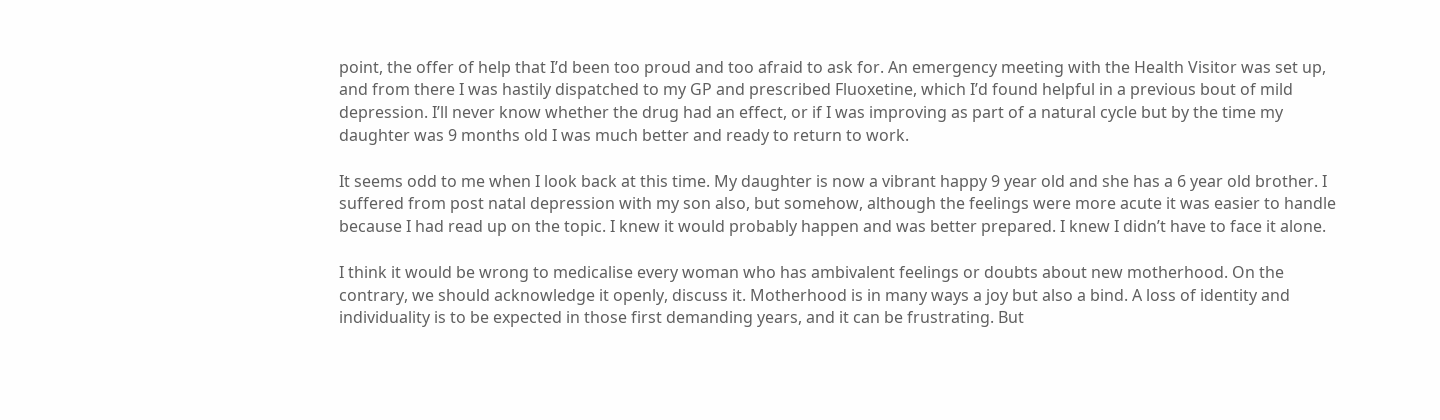point, the offer of help that I’d been too proud and too afraid to ask for. An emergency meeting with the Health Visitor was set up, and from there I was hastily dispatched to my GP and prescribed Fluoxetine, which I’d found helpful in a previous bout of mild depression. I’ll never know whether the drug had an effect, or if I was improving as part of a natural cycle but by the time my daughter was 9 months old I was much better and ready to return to work.

It seems odd to me when I look back at this time. My daughter is now a vibrant happy 9 year old and she has a 6 year old brother. I suffered from post natal depression with my son also, but somehow, although the feelings were more acute it was easier to handle because I had read up on the topic. I knew it would probably happen and was better prepared. I knew I didn’t have to face it alone.

I think it would be wrong to medicalise every woman who has ambivalent feelings or doubts about new motherhood. On the contrary, we should acknowledge it openly, discuss it. Motherhood is in many ways a joy but also a bind. A loss of identity and individuality is to be expected in those first demanding years, and it can be frustrating. But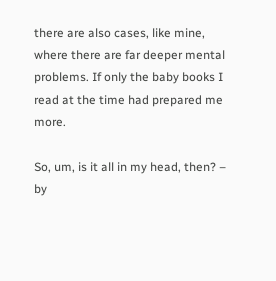there are also cases, like mine, where there are far deeper mental problems. If only the baby books I read at the time had prepared me more.

So, um, is it all in my head, then? – by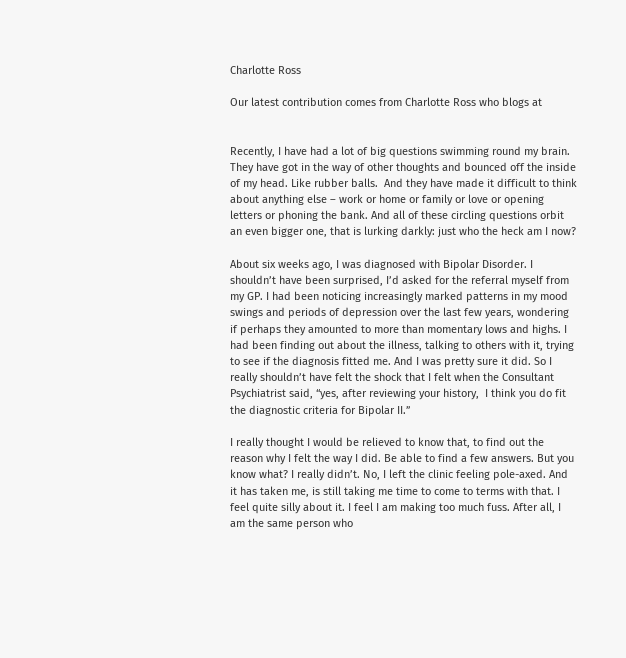Charlotte Ross

Our latest contribution comes from Charlotte Ross who blogs at


Recently, I have had a lot of big questions swimming round my brain. They have got in the way of other thoughts and bounced off the inside of my head. Like rubber balls.  And they have made it difficult to think about anything else – work or home or family or love or opening letters or phoning the bank. And all of these circling questions orbit an even bigger one, that is lurking darkly: just who the heck am I now?

About six weeks ago, I was diagnosed with Bipolar Disorder. I shouldn’t have been surprised, I’d asked for the referral myself from my GP. I had been noticing increasingly marked patterns in my mood swings and periods of depression over the last few years, wondering if perhaps they amounted to more than momentary lows and highs. I had been finding out about the illness, talking to others with it, trying to see if the diagnosis fitted me. And I was pretty sure it did. So I really shouldn’t have felt the shock that I felt when the Consultant Psychiatrist said, “yes, after reviewing your history,  I think you do fit the diagnostic criteria for Bipolar II.”

I really thought I would be relieved to know that, to find out the reason why I felt the way I did. Be able to find a few answers. But you know what? I really didn’t. No, I left the clinic feeling pole-axed. And it has taken me, is still taking me time to come to terms with that. I feel quite silly about it. I feel I am making too much fuss. After all, I am the same person who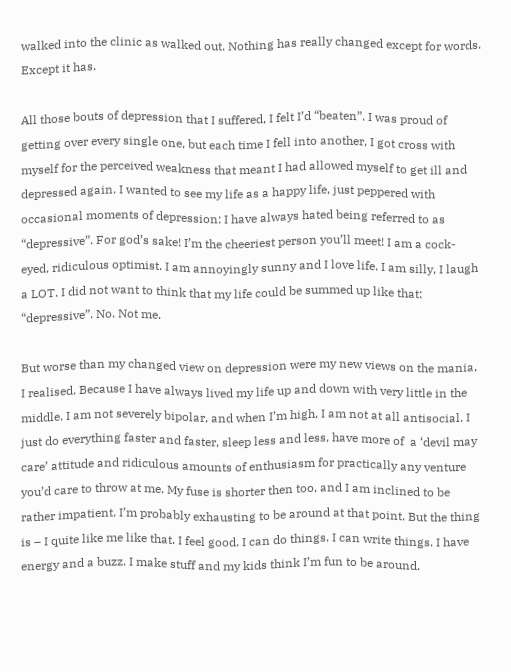walked into the clinic as walked out. Nothing has really changed except for words. Except it has.

All those bouts of depression that I suffered, I felt I’d “beaten”. I was proud of getting over every single one, but each time I fell into another, I got cross with myself for the perceived weakness that meant I had allowed myself to get ill and depressed again. I wanted to see my life as a happy life, just peppered with occasional moments of depression: I have always hated being referred to as “depressive”. For god’s sake! I’m the cheeriest person you’ll meet! I am a cock-eyed, ridiculous optimist. I am annoyingly sunny and I love life. I am silly, I laugh a LOT. I did not want to think that my life could be summed up like that: “depressive”. No. Not me.

But worse than my changed view on depression were my new views on the mania, I realised. Because I have always lived my life up and down with very little in the middle. I am not severely bipolar, and when I’m high, I am not at all antisocial. I just do everything faster and faster, sleep less and less, have more of  a ‘devil may care’ attitude and ridiculous amounts of enthusiasm for practically any venture you’d care to throw at me. My fuse is shorter then too, and I am inclined to be rather impatient. I’m probably exhausting to be around at that point. But the thing is – I quite like me like that. I feel good. I can do things. I can write things. I have energy and a buzz. I make stuff and my kids think I’m fun to be around.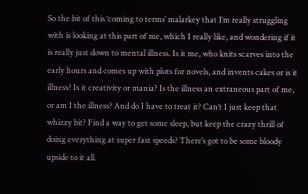So the bit of this ‘coming to terms’ malarkey that I’m really struggling with is looking at this part of me, which I really like, and wondering if it is really just down to mental illness. Is it me, who knits scarves into the early hours and comes up with plots for novels, and invents cakes or is it illness? Is it creativity or mania? Is the illness an extraneous part of me, or am I the illness? And do I have to treat it? Can’t I just keep that whizzy bit? Find a way to get some sleep, but keep the crazy thrill of doing everything at super fast speeds? There’s got to be some bloody upside to it all.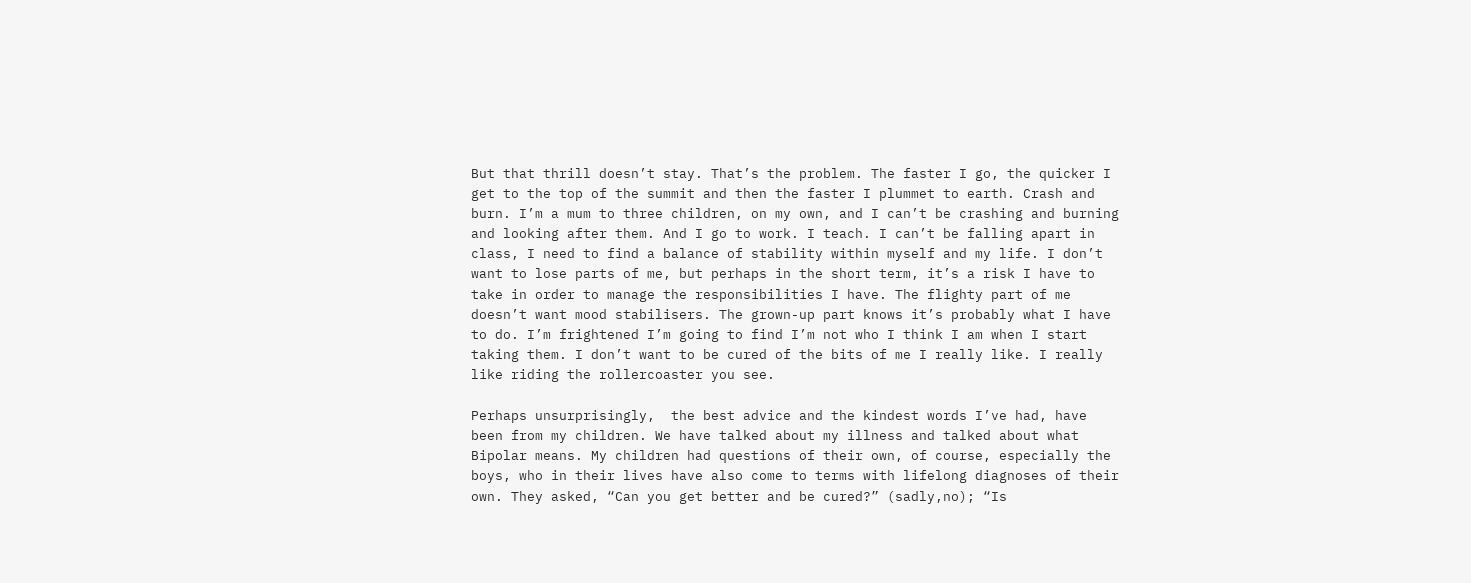But that thrill doesn’t stay. That’s the problem. The faster I go, the quicker I get to the top of the summit and then the faster I plummet to earth. Crash and burn. I’m a mum to three children, on my own, and I can’t be crashing and burning and looking after them. And I go to work. I teach. I can’t be falling apart in class, I need to find a balance of stability within myself and my life. I don’t want to lose parts of me, but perhaps in the short term, it’s a risk I have to take in order to manage the responsibilities I have. The flighty part of me doesn’t want mood stabilisers. The grown-up part knows it’s probably what I have to do. I’m frightened I’m going to find I’m not who I think I am when I start taking them. I don’t want to be cured of the bits of me I really like. I really like riding the rollercoaster you see.

Perhaps unsurprisingly,  the best advice and the kindest words I’ve had, have been from my children. We have talked about my illness and talked about what Bipolar means. My children had questions of their own, of course, especially the boys, who in their lives have also come to terms with lifelong diagnoses of their own. They asked, “Can you get better and be cured?” (sadly,no); “Is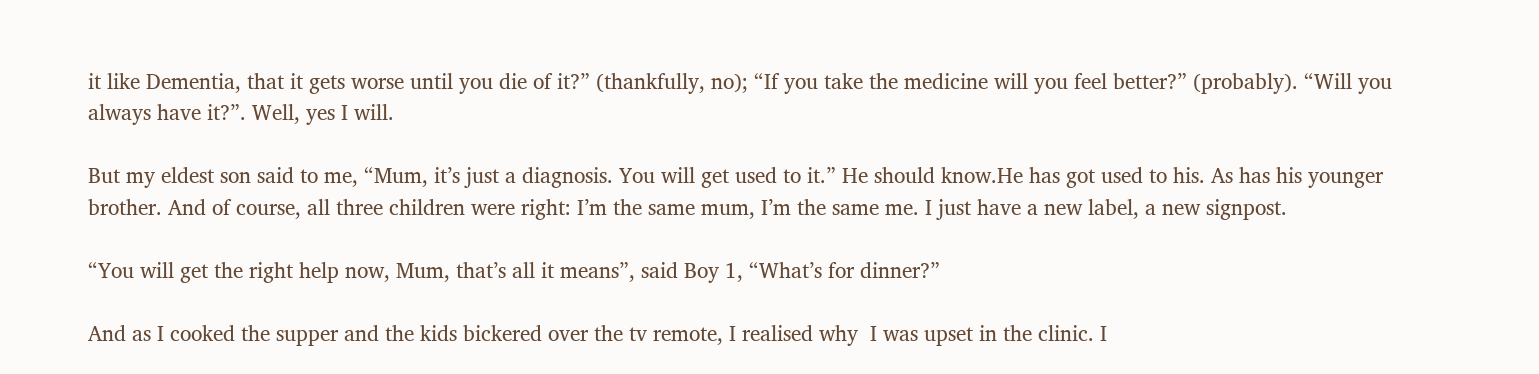it like Dementia, that it gets worse until you die of it?” (thankfully, no); “If you take the medicine will you feel better?” (probably). “Will you always have it?”. Well, yes I will.

But my eldest son said to me, “Mum, it’s just a diagnosis. You will get used to it.” He should know.He has got used to his. As has his younger brother. And of course, all three children were right: I’m the same mum, I’m the same me. I just have a new label, a new signpost.

“You will get the right help now, Mum, that’s all it means”, said Boy 1, “What’s for dinner?”

And as I cooked the supper and the kids bickered over the tv remote, I realised why  I was upset in the clinic. I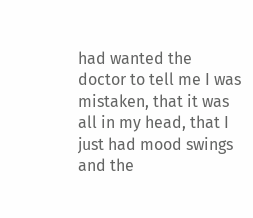had wanted the doctor to tell me I was mistaken, that it was all in my head, that I just had mood swings and the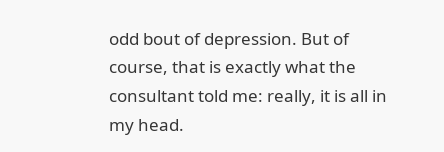odd bout of depression. But of course, that is exactly what the consultant told me: really, it is all in my head.